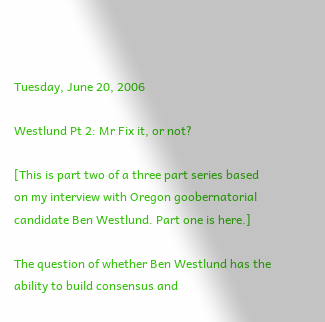Tuesday, June 20, 2006

Westlund Pt 2: Mr Fix it, or not?

[This is part two of a three part series based on my interview with Oregon goobernatorial candidate Ben Westlund. Part one is here.]

The question of whether Ben Westlund has the ability to build consensus and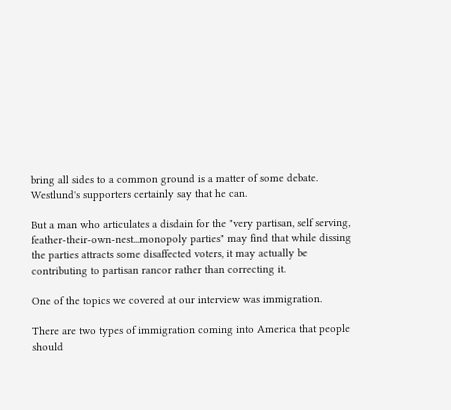bring all sides to a common ground is a matter of some debate. Westlund's supporters certainly say that he can.

But a man who articulates a disdain for the "very partisan, self serving, feather-their-own-nest...monopoly parties" may find that while dissing the parties attracts some disaffected voters, it may actually be contributing to partisan rancor rather than correcting it.

One of the topics we covered at our interview was immigration.

There are two types of immigration coming into America that people should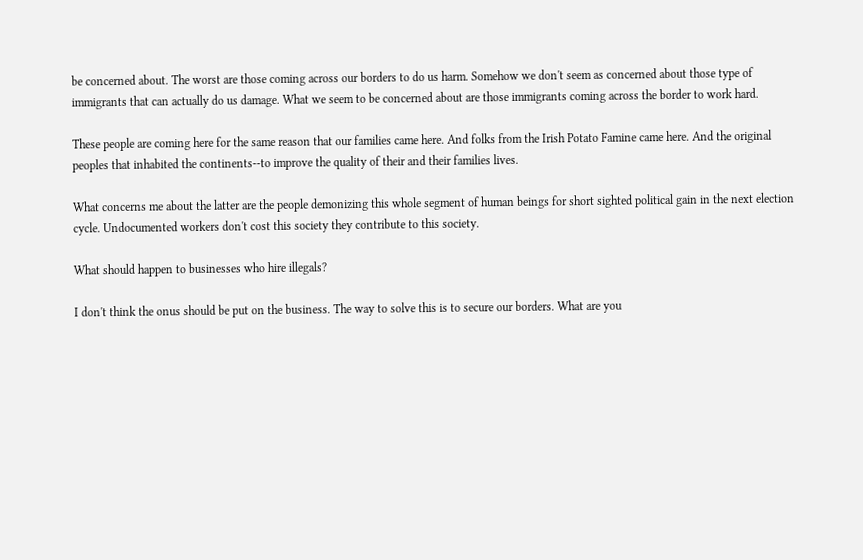be concerned about. The worst are those coming across our borders to do us harm. Somehow we don't seem as concerned about those type of immigrants that can actually do us damage. What we seem to be concerned about are those immigrants coming across the border to work hard.

These people are coming here for the same reason that our families came here. And folks from the Irish Potato Famine came here. And the original peoples that inhabited the continents--to improve the quality of their and their families lives.

What concerns me about the latter are the people demonizing this whole segment of human beings for short sighted political gain in the next election cycle. Undocumented workers don't cost this society they contribute to this society.

What should happen to businesses who hire illegals?

I don't think the onus should be put on the business. The way to solve this is to secure our borders. What are you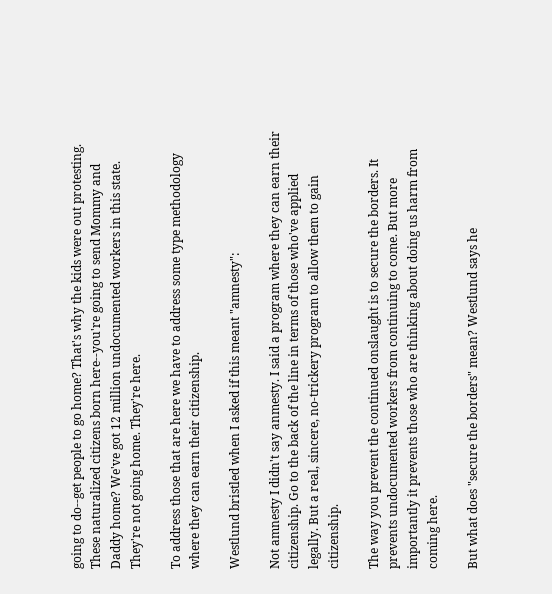going to do--get people to go home? That's why the kids were out protesting. These naturalized citizens born here--you're going to send Mommy and Daddy home? We've got 12 million undocumented workers in this state. They're not going home. They're here.

To address those that are here we have to address some type methodology where they can earn their citizenship.

Westlund bristled when I asked if this meant "amnesty":

Not amnesty I didn't say anmesty. I said a program where they can earn their citizenship. Go to the back of the line in terms of those who've applied legally. But a real, sincere, no-trickery program to allow them to gain citizenship.

The way you prevent the continued onslaught is to secure the borders. It prevents undocumented workers from continuing to come. But more importantly it prevents those who are thinking about doing us harm from coming here.

But what does "secure the borders" mean? Westlund says he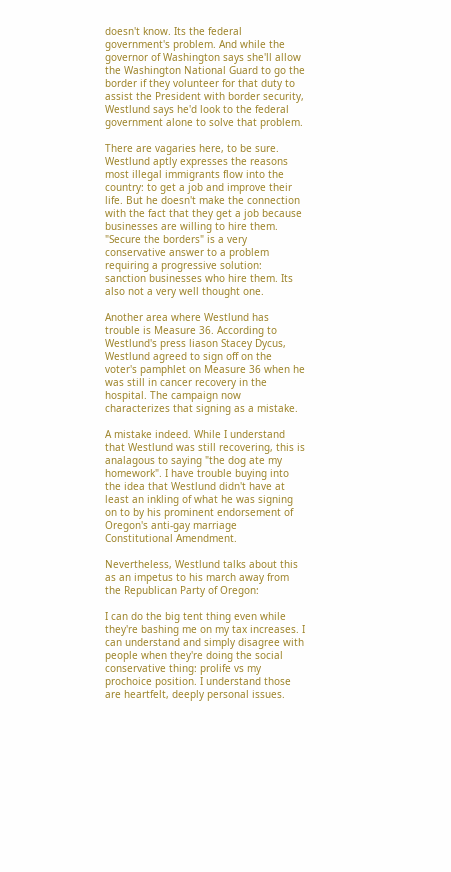doesn't know. Its the federal government's problem. And while the governor of Washington says she'll allow the Washington National Guard to go the border if they volunteer for that duty to assist the President with border security, Westlund says he'd look to the federal government alone to solve that problem.

There are vagaries here, to be sure. Westlund aptly expresses the reasons most illegal immigrants flow into the country: to get a job and improve their life. But he doesn't make the connection with the fact that they get a job because businesses are willing to hire them. "Secure the borders" is a very conservative answer to a problem requiring a progressive solution: sanction businesses who hire them. Its also not a very well thought one.

Another area where Westlund has trouble is Measure 36. According to Westlund's press liason Stacey Dycus, Westlund agreed to sign off on the voter's pamphlet on Measure 36 when he was still in cancer recovery in the hospital. The campaign now characterizes that signing as a mistake.

A mistake indeed. While I understand that Westlund was still recovering, this is analagous to saying "the dog ate my homework". I have trouble buying into the idea that Westlund didn't have at least an inkling of what he was signing on to by his prominent endorsement of Oregon's anti-gay marriage Constitutional Amendment.

Nevertheless, Westlund talks about this as an impetus to his march away from the Republican Party of Oregon:

I can do the big tent thing even while they're bashing me on my tax increases. I can understand and simply disagree with people when they're doing the social conservative thing: prolife vs my prochoice position. I understand those are heartfelt, deeply personal issues.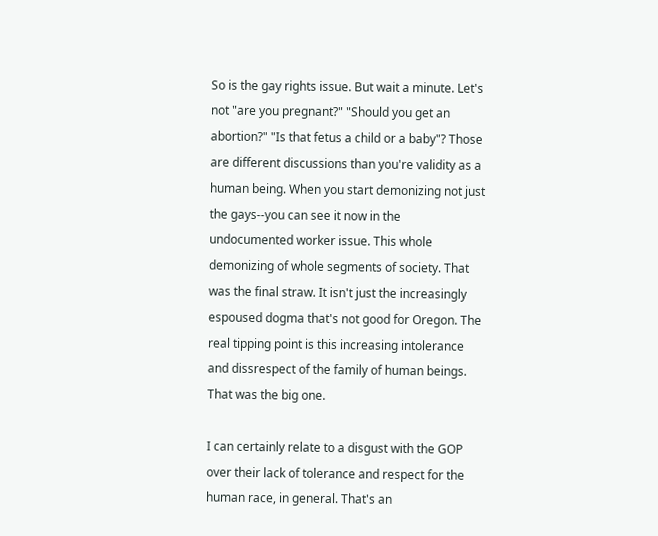So is the gay rights issue. But wait a minute. Let's not "are you pregnant?" "Should you get an abortion?" "Is that fetus a child or a baby"? Those are different discussions than you're validity as a human being. When you start demonizing not just the gays--you can see it now in the undocumented worker issue. This whole demonizing of whole segments of society. That was the final straw. It isn't just the increasingly espoused dogma that's not good for Oregon. The real tipping point is this increasing intolerance and dissrespect of the family of human beings. That was the big one.

I can certainly relate to a disgust with the GOP over their lack of tolerance and respect for the human race, in general. That's an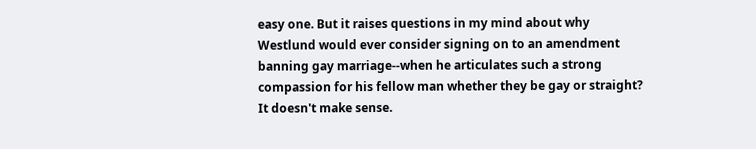easy one. But it raises questions in my mind about why Westlund would ever consider signing on to an amendment banning gay marriage--when he articulates such a strong compassion for his fellow man whether they be gay or straight? It doesn't make sense.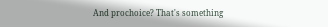And prochoice? That's something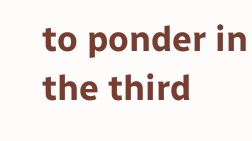to ponder in the third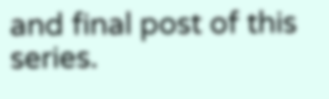and final post of this series.